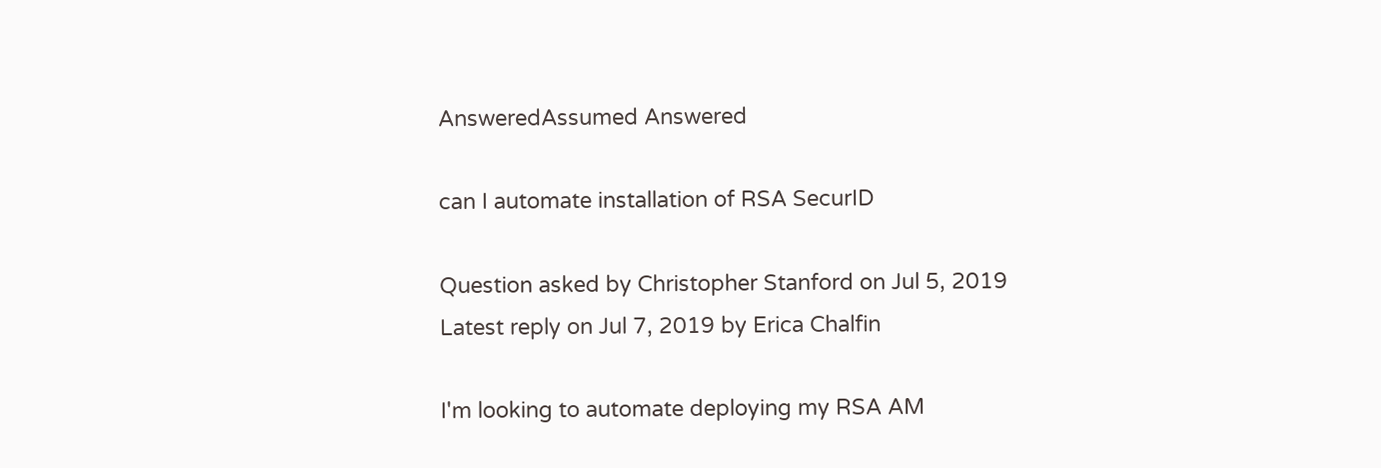AnsweredAssumed Answered

can I automate installation of RSA SecurID

Question asked by Christopher Stanford on Jul 5, 2019
Latest reply on Jul 7, 2019 by Erica Chalfin

I'm looking to automate deploying my RSA AM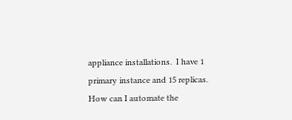appliance installations.  I have 1 primary instance and 15 replicas.  How can I automate the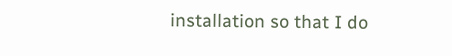installation so that I do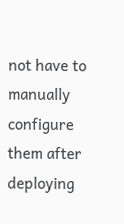not have to manually configure them after deploying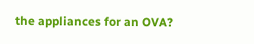the appliances for an OVA?